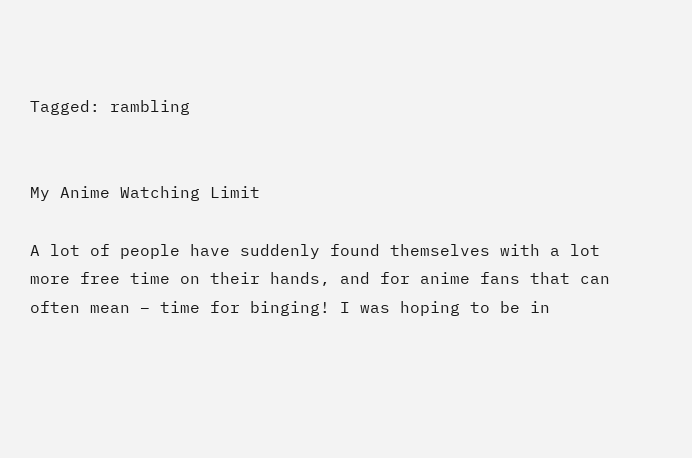Tagged: rambling


My Anime Watching Limit

A lot of people have suddenly found themselves with a lot more free time on their hands, and for anime fans that can often mean – time for binging! I was hoping to be in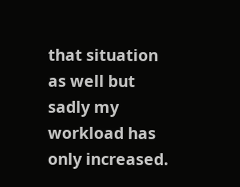that situation as well but sadly my workload has only increased.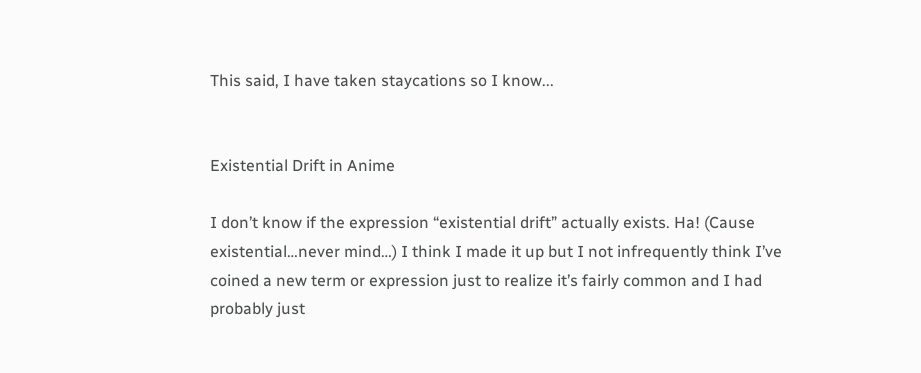This said, I have taken staycations so I know...


Existential Drift in Anime

I don’t know if the expression “existential drift” actually exists. Ha! (Cause existential…never mind…) I think I made it up but I not infrequently think I’ve coined a new term or expression just to realize it’s fairly common and I had probably just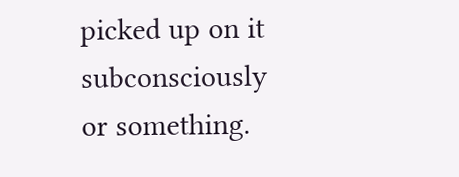picked up on it subconsciously or something.